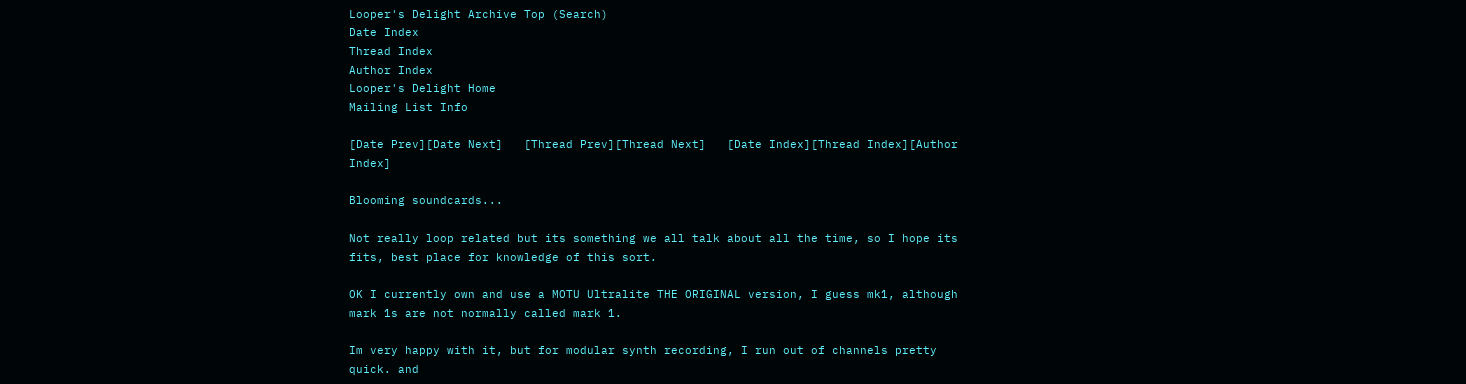Looper's Delight Archive Top (Search)
Date Index
Thread Index
Author Index
Looper's Delight Home
Mailing List Info

[Date Prev][Date Next]   [Thread Prev][Thread Next]   [Date Index][Thread Index][Author Index]

Blooming soundcards...

Not really loop related but its something we all talk about all the time, so I hope its fits, best place for knowledge of this sort.

OK I currently own and use a MOTU Ultralite THE ORIGINAL version, I guess mk1, although mark 1s are not normally called mark 1.

Im very happy with it, but for modular synth recording, I run out of channels pretty quick. and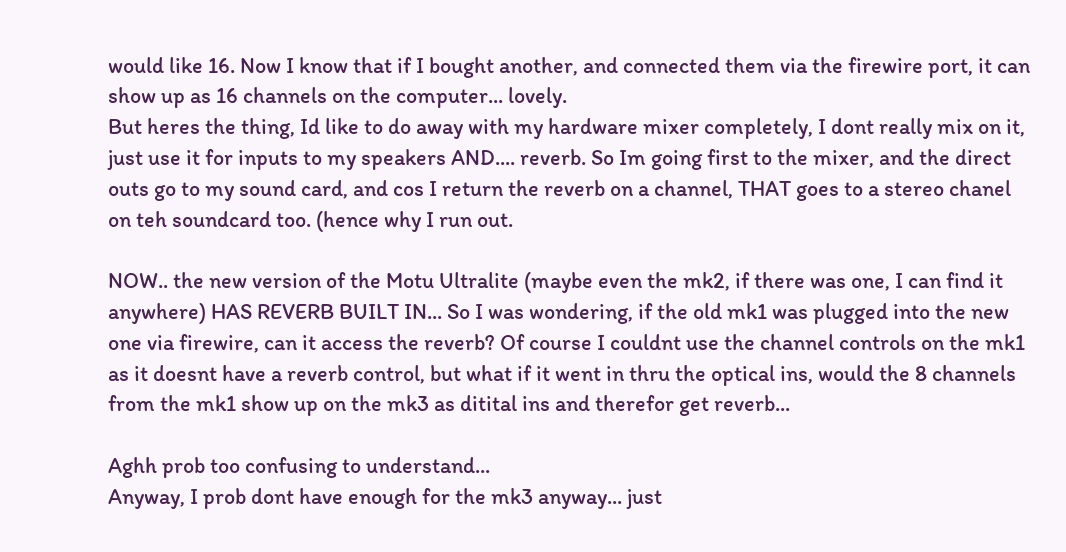would like 16. Now I know that if I bought another, and connected them via the firewire port, it can show up as 16 channels on the computer... lovely.
But heres the thing, Id like to do away with my hardware mixer completely, I dont really mix on it, just use it for inputs to my speakers AND.... reverb. So Im going first to the mixer, and the direct outs go to my sound card, and cos I return the reverb on a channel, THAT goes to a stereo chanel on teh soundcard too. (hence why I run out.

NOW.. the new version of the Motu Ultralite (maybe even the mk2, if there was one, I can find it anywhere) HAS REVERB BUILT IN... So I was wondering, if the old mk1 was plugged into the new one via firewire, can it access the reverb? Of course I couldnt use the channel controls on the mk1 as it doesnt have a reverb control, but what if it went in thru the optical ins, would the 8 channels from the mk1 show up on the mk3 as ditital ins and therefor get reverb...

Aghh prob too confusing to understand...
Anyway, I prob dont have enough for the mk3 anyway... just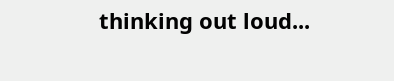thinking out loud...